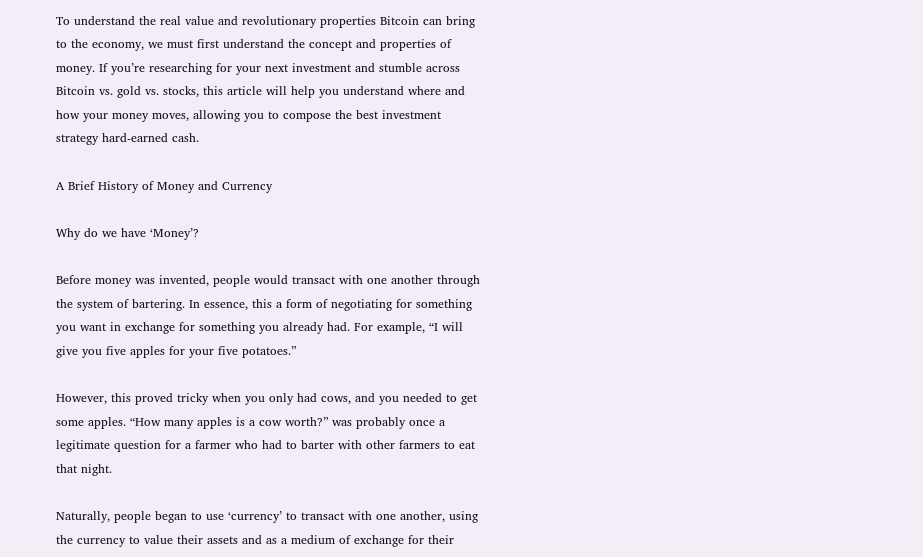To understand the real value and revolutionary properties Bitcoin can bring to the economy, we must first understand the concept and properties of money. If you’re researching for your next investment and stumble across Bitcoin vs. gold vs. stocks, this article will help you understand where and how your money moves, allowing you to compose the best investment strategy hard-earned cash.

A Brief History of Money and Currency

Why do we have ‘Money’?

Before money was invented, people would transact with one another through the system of bartering. In essence, this a form of negotiating for something you want in exchange for something you already had. For example, “I will give you five apples for your five potatoes.”

However, this proved tricky when you only had cows, and you needed to get some apples. “How many apples is a cow worth?” was probably once a legitimate question for a farmer who had to barter with other farmers to eat that night.

Naturally, people began to use ‘currency’ to transact with one another, using the currency to value their assets and as a medium of exchange for their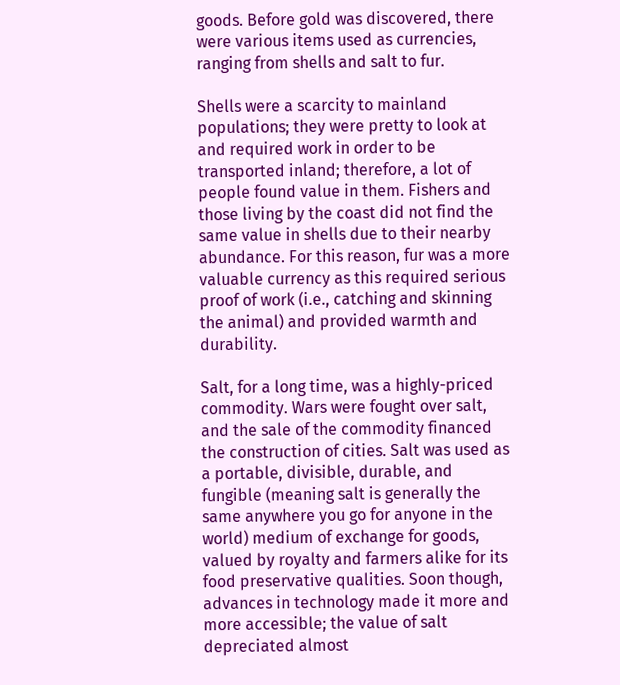goods. Before gold was discovered, there were various items used as currencies, ranging from shells and salt to fur.

Shells were a scarcity to mainland populations; they were pretty to look at and required work in order to be transported inland; therefore, a lot of people found value in them. Fishers and those living by the coast did not find the same value in shells due to their nearby abundance. For this reason, fur was a more valuable currency as this required serious proof of work (i.e., catching and skinning the animal) and provided warmth and durability.

Salt, for a long time, was a highly-priced commodity. Wars were fought over salt, and the sale of the commodity financed the construction of cities. Salt was used as a portable, divisible, durable, and fungible (meaning salt is generally the same anywhere you go for anyone in the world) medium of exchange for goods, valued by royalty and farmers alike for its food preservative qualities. Soon though, advances in technology made it more and more accessible; the value of salt depreciated almost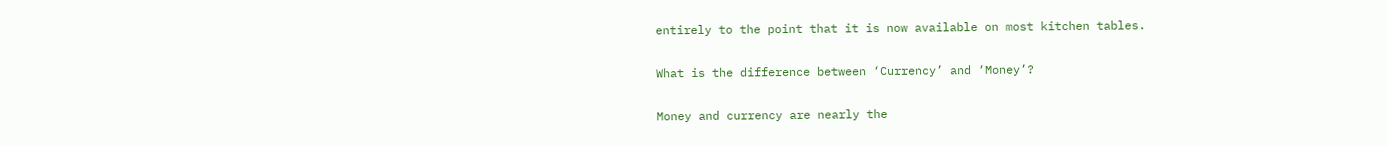entirely to the point that it is now available on most kitchen tables.

What is the difference between ‘Currency’ and ‘Money’?

Money and currency are nearly the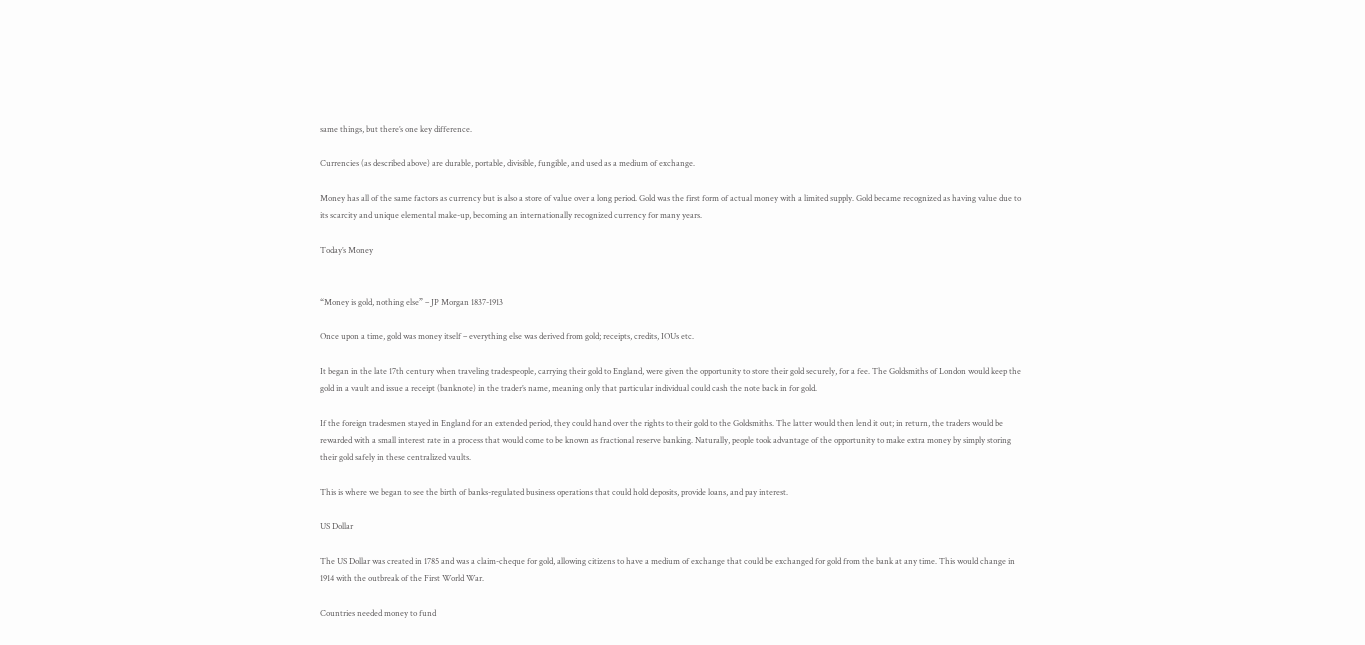same things, but there’s one key difference.

Currencies (as described above) are durable, portable, divisible, fungible, and used as a medium of exchange.

Money has all of the same factors as currency but is also a store of value over a long period. Gold was the first form of actual money with a limited supply. Gold became recognized as having value due to its scarcity and unique elemental make-up, becoming an internationally recognized currency for many years.

Today’s Money


“Money is gold, nothing else” – JP Morgan 1837-1913

Once upon a time, gold was money itself – everything else was derived from gold; receipts, credits, IOUs etc.

It began in the late 17th century when traveling tradespeople, carrying their gold to England, were given the opportunity to store their gold securely, for a fee. The Goldsmiths of London would keep the gold in a vault and issue a receipt (banknote) in the trader’s name, meaning only that particular individual could cash the note back in for gold.

If the foreign tradesmen stayed in England for an extended period, they could hand over the rights to their gold to the Goldsmiths. The latter would then lend it out; in return, the traders would be rewarded with a small interest rate in a process that would come to be known as fractional reserve banking. Naturally, people took advantage of the opportunity to make extra money by simply storing their gold safely in these centralized vaults.

This is where we began to see the birth of banks-regulated business operations that could hold deposits, provide loans, and pay interest.

US Dollar

The US Dollar was created in 1785 and was a claim-cheque for gold, allowing citizens to have a medium of exchange that could be exchanged for gold from the bank at any time. This would change in 1914 with the outbreak of the First World War.

Countries needed money to fund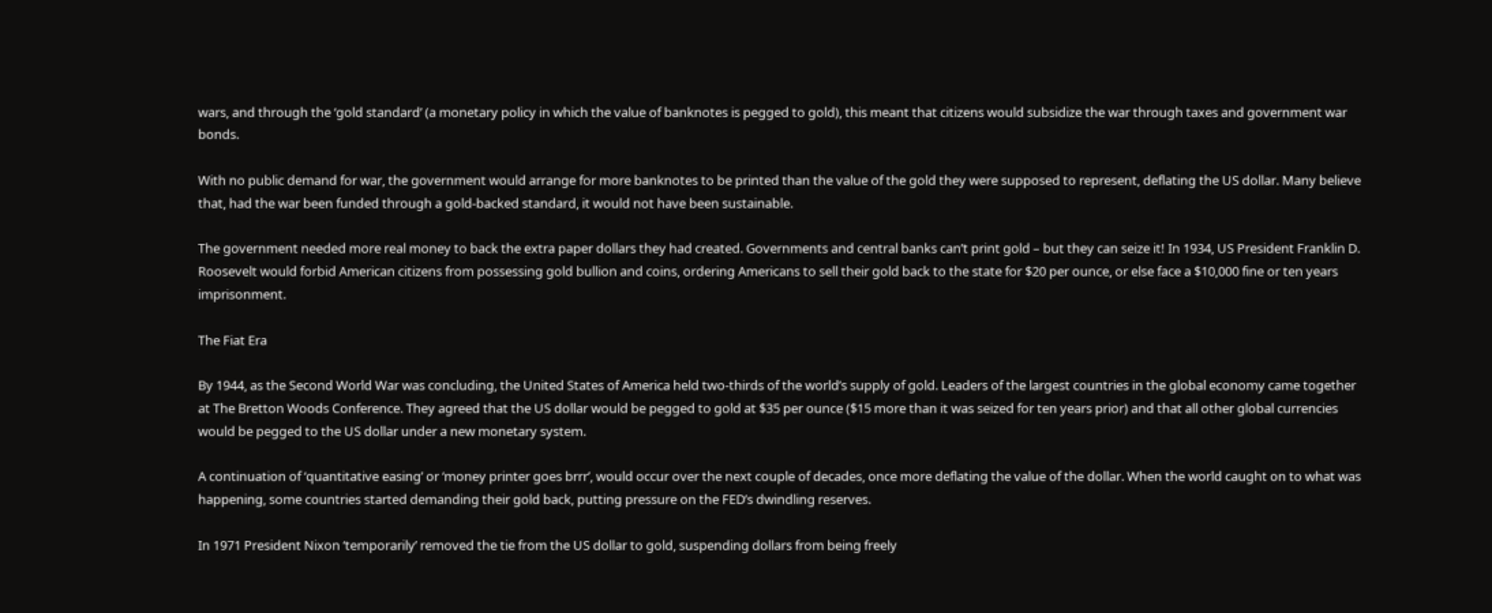wars, and through the ‘gold standard’ (a monetary policy in which the value of banknotes is pegged to gold), this meant that citizens would subsidize the war through taxes and government war bonds.

With no public demand for war, the government would arrange for more banknotes to be printed than the value of the gold they were supposed to represent, deflating the US dollar. Many believe that, had the war been funded through a gold-backed standard, it would not have been sustainable.

The government needed more real money to back the extra paper dollars they had created. Governments and central banks can’t print gold – but they can seize it! In 1934, US President Franklin D. Roosevelt would forbid American citizens from possessing gold bullion and coins, ordering Americans to sell their gold back to the state for $20 per ounce, or else face a $10,000 fine or ten years imprisonment.

The Fiat Era

By 1944, as the Second World War was concluding, the United States of America held two-thirds of the world’s supply of gold. Leaders of the largest countries in the global economy came together at The Bretton Woods Conference. They agreed that the US dollar would be pegged to gold at $35 per ounce ($15 more than it was seized for ten years prior) and that all other global currencies would be pegged to the US dollar under a new monetary system.

A continuation of ‘quantitative easing’ or ‘money printer goes brrr’, would occur over the next couple of decades, once more deflating the value of the dollar. When the world caught on to what was happening, some countries started demanding their gold back, putting pressure on the FED’s dwindling reserves.

In 1971 President Nixon ‘temporarily’ removed the tie from the US dollar to gold, suspending dollars from being freely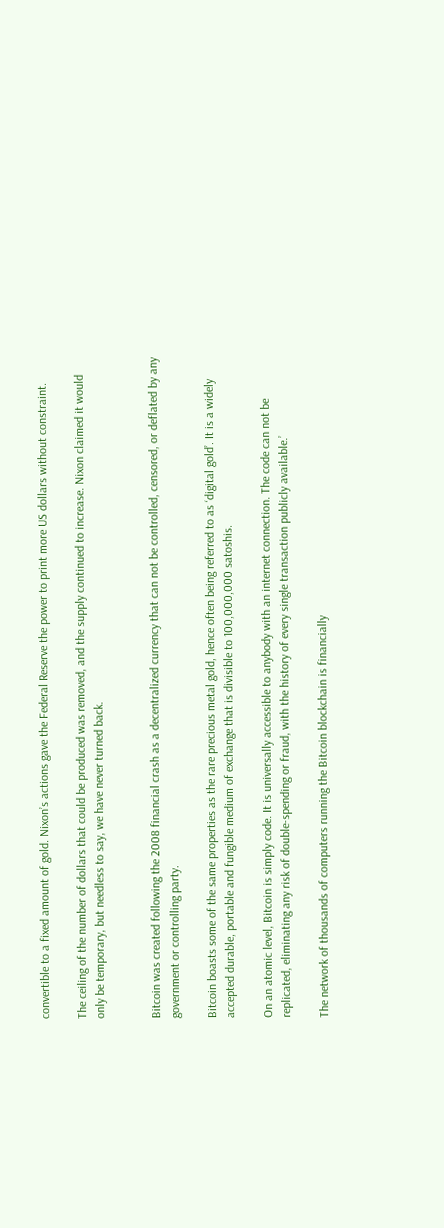convertible to a fixed amount of gold. Nixon’s actions gave the Federal Reserve the power to print more US dollars without constraint.

The ceiling of the number of dollars that could be produced was removed, and the supply continued to increase. Nixon claimed it would only be temporary, but needless to say, we have never turned back.


Bitcoin was created following the 2008 financial crash as a decentralized currency that can not be controlled, censored, or deflated by any government or controlling party.

Bitcoin boasts some of the same properties as the rare precious metal gold, hence often being referred to as ‘digital gold’. It is a widely accepted durable, portable and fungible medium of exchange that is divisible to 100,000,000 satoshis.

On an atomic level, Bitcoin is simply code. It is universally accessible to anybody with an internet connection. The code can not be replicated, eliminating any risk of double-spending or fraud, with the history of every single transaction publicly available.’

The network of thousands of computers running the Bitcoin blockchain is financially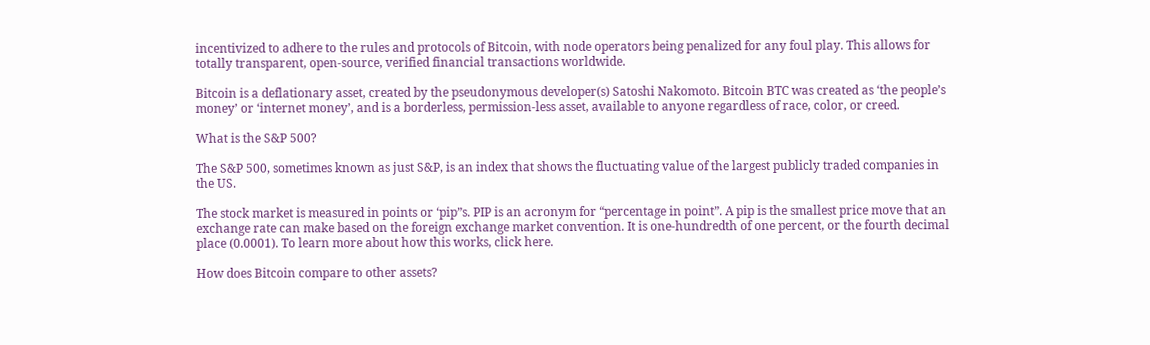incentivized to adhere to the rules and protocols of Bitcoin, with node operators being penalized for any foul play. This allows for totally transparent, open-source, verified financial transactions worldwide.

Bitcoin is a deflationary asset, created by the pseudonymous developer(s) Satoshi Nakomoto. Bitcoin BTC was created as ‘the people’s money’ or ‘internet money’, and is a borderless, permission-less asset, available to anyone regardless of race, color, or creed.

What is the S&P 500?

The S&P 500, sometimes known as just S&P, is an index that shows the fluctuating value of the largest publicly traded companies in the US.

The stock market is measured in points or ‘pip”s. PIP is an acronym for “percentage in point”. A pip is the smallest price move that an exchange rate can make based on the foreign exchange market convention. It is one-hundredth of one percent, or the fourth decimal place (0.0001). To learn more about how this works, click here.

How does Bitcoin compare to other assets?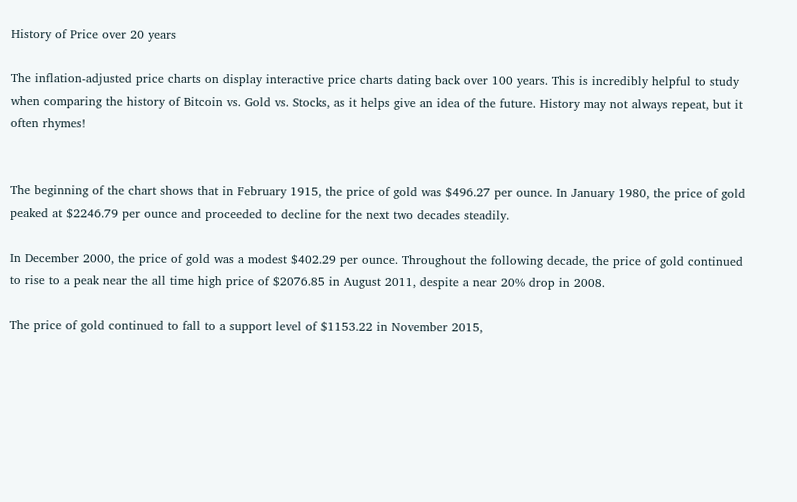History of Price over 20 years

The inflation-adjusted price charts on display interactive price charts dating back over 100 years. This is incredibly helpful to study when comparing the history of Bitcoin vs. Gold vs. Stocks, as it helps give an idea of the future. History may not always repeat, but it often rhymes!


The beginning of the chart shows that in February 1915, the price of gold was $496.27 per ounce. In January 1980, the price of gold peaked at $2246.79 per ounce and proceeded to decline for the next two decades steadily.

In December 2000, the price of gold was a modest $402.29 per ounce. Throughout the following decade, the price of gold continued to rise to a peak near the all time high price of $2076.85 in August 2011, despite a near 20% drop in 2008.

The price of gold continued to fall to a support level of $1153.22 in November 2015,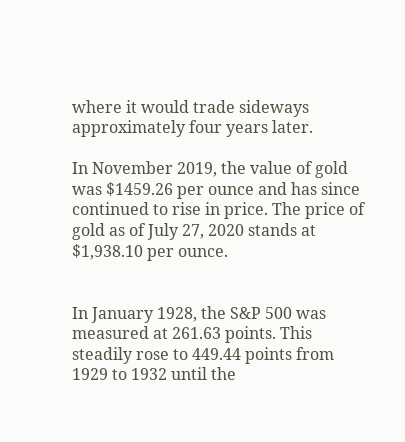where it would trade sideways approximately four years later.

In November 2019, the value of gold was $1459.26 per ounce and has since continued to rise in price. The price of gold as of July 27, 2020 stands at $1,938.10 per ounce.


In January 1928, the S&P 500 was measured at 261.63 points. This steadily rose to 449.44 points from 1929 to 1932 until the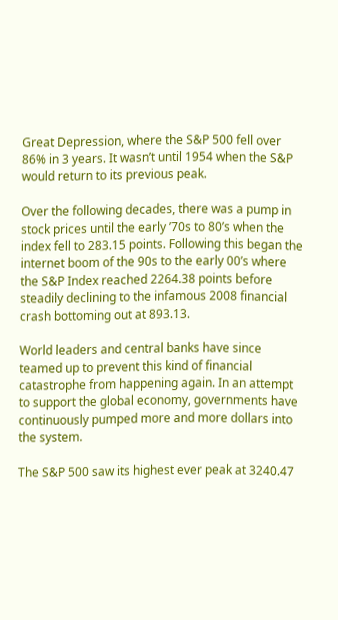Great Depression, where the S&P 500 fell over 86% in 3 years. It wasn’t until 1954 when the S&P would return to its previous peak.

Over the following decades, there was a pump in stock prices until the early ’70s to 80’s when the index fell to 283.15 points. Following this began the internet boom of the 90s to the early 00’s where the S&P Index reached 2264.38 points before steadily declining to the infamous 2008 financial crash bottoming out at 893.13.

World leaders and central banks have since teamed up to prevent this kind of financial catastrophe from happening again. In an attempt to support the global economy, governments have continuously pumped more and more dollars into the system.

The S&P 500 saw its highest ever peak at 3240.47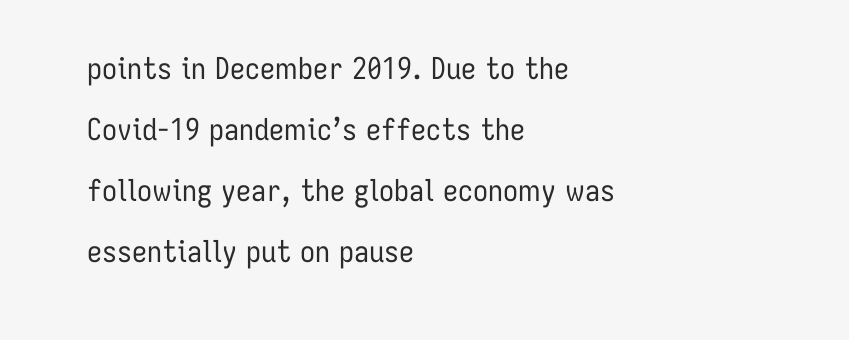points in December 2019. Due to the Covid-19 pandemic’s effects the following year, the global economy was essentially put on pause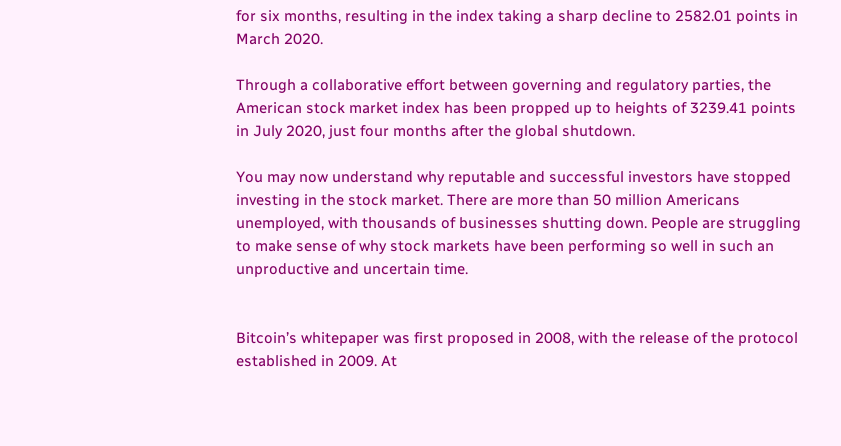for six months, resulting in the index taking a sharp decline to 2582.01 points in March 2020.

Through a collaborative effort between governing and regulatory parties, the American stock market index has been propped up to heights of 3239.41 points in July 2020, just four months after the global shutdown.

You may now understand why reputable and successful investors have stopped investing in the stock market. There are more than 50 million Americans unemployed, with thousands of businesses shutting down. People are struggling to make sense of why stock markets have been performing so well in such an unproductive and uncertain time.


Bitcoin’s whitepaper was first proposed in 2008, with the release of the protocol established in 2009. At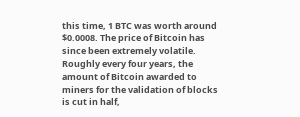this time, 1 BTC was worth around $0.0008. The price of Bitcoin has since been extremely volatile. Roughly every four years, the amount of Bitcoin awarded to miners for the validation of blocks is cut in half,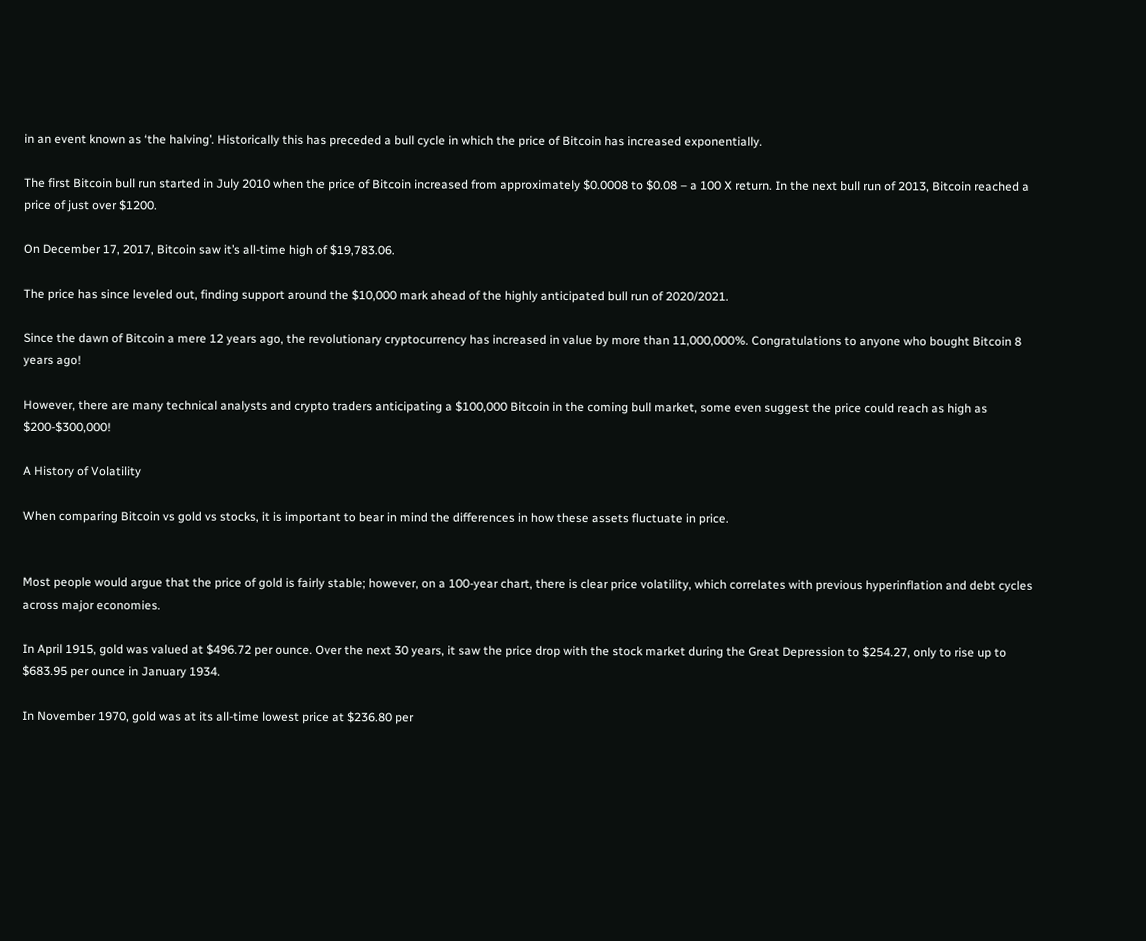in an event known as ‘the halving’. Historically this has preceded a bull cycle in which the price of Bitcoin has increased exponentially.

The first Bitcoin bull run started in July 2010 when the price of Bitcoin increased from approximately $0.0008 to $0.08 – a 100 X return. In the next bull run of 2013, Bitcoin reached a price of just over $1200.

On December 17, 2017, Bitcoin saw it’s all-time high of $19,783.06.

The price has since leveled out, finding support around the $10,000 mark ahead of the highly anticipated bull run of 2020/2021.

Since the dawn of Bitcoin a mere 12 years ago, the revolutionary cryptocurrency has increased in value by more than 11,000,000%. Congratulations to anyone who bought Bitcoin 8 years ago!

However, there are many technical analysts and crypto traders anticipating a $100,000 Bitcoin in the coming bull market, some even suggest the price could reach as high as $200-$300,000!

A History of Volatility

When comparing Bitcoin vs gold vs stocks, it is important to bear in mind the differences in how these assets fluctuate in price.


Most people would argue that the price of gold is fairly stable; however, on a 100-year chart, there is clear price volatility, which correlates with previous hyperinflation and debt cycles across major economies.

In April 1915, gold was valued at $496.72 per ounce. Over the next 30 years, it saw the price drop with the stock market during the Great Depression to $254.27, only to rise up to $683.95 per ounce in January 1934.

In November 1970, gold was at its all-time lowest price at $236.80 per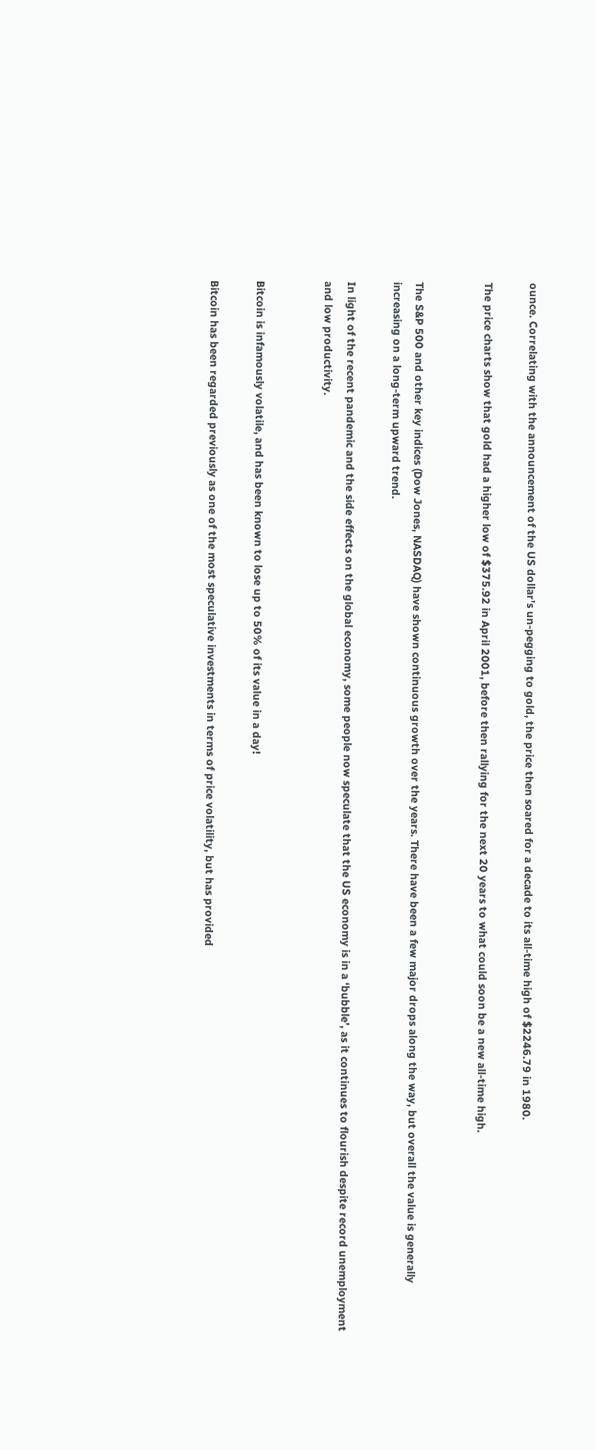ounce. Correlating with the announcement of the US dollar’s un-pegging to gold, the price then soared for a decade to its all-time high of $2246.79 in 1980.

The price charts show that gold had a higher low of $375.92 in April 2001, before then rallying for the next 20 years to what could soon be a new all-time high.


The S&P 500 and other key indices (Dow Jones, NASDAQ) have shown continuous growth over the years. There have been a few major drops along the way, but overall the value is generally increasing on a long-term upward trend.

In light of the recent pandemic and the side effects on the global economy, some people now speculate that the US economy is in a ‘bubble’, as it continues to flourish despite record unemployment and low productivity.


Bitcoin is infamously volatile, and has been known to lose up to 50% of its value in a day!

Bitcoin has been regarded previously as one of the most speculative investments in terms of price volatility, but has provided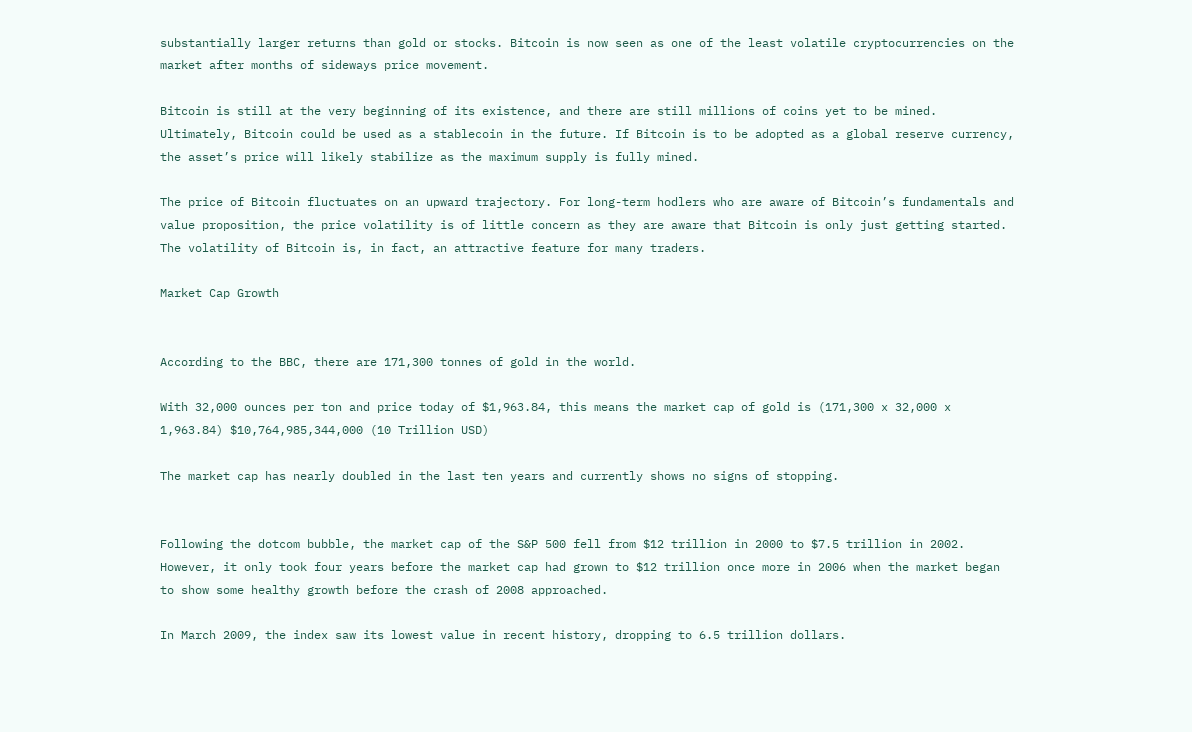substantially larger returns than gold or stocks. Bitcoin is now seen as one of the least volatile cryptocurrencies on the market after months of sideways price movement.

Bitcoin is still at the very beginning of its existence, and there are still millions of coins yet to be mined. Ultimately, Bitcoin could be used as a stablecoin in the future. If Bitcoin is to be adopted as a global reserve currency, the asset’s price will likely stabilize as the maximum supply is fully mined.

The price of Bitcoin fluctuates on an upward trajectory. For long-term hodlers who are aware of Bitcoin’s fundamentals and value proposition, the price volatility is of little concern as they are aware that Bitcoin is only just getting started. The volatility of Bitcoin is, in fact, an attractive feature for many traders.

Market Cap Growth


According to the BBC, there are 171,300 tonnes of gold in the world.

With 32,000 ounces per ton and price today of $1,963.84, this means the market cap of gold is (171,300 x 32,000 x 1,963.84) $10,764,985,344,000 (10 Trillion USD)

The market cap has nearly doubled in the last ten years and currently shows no signs of stopping.


Following the dotcom bubble, the market cap of the S&P 500 fell from $12 trillion in 2000 to $7.5 trillion in 2002. However, it only took four years before the market cap had grown to $12 trillion once more in 2006 when the market began to show some healthy growth before the crash of 2008 approached.

In March 2009, the index saw its lowest value in recent history, dropping to 6.5 trillion dollars.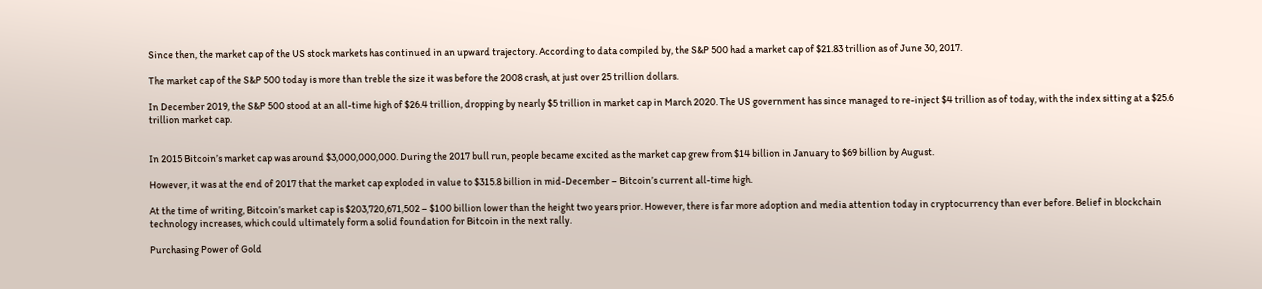Since then, the market cap of the US stock markets has continued in an upward trajectory. According to data compiled by, the S&P 500 had a market cap of $21.83 trillion as of June 30, 2017.

The market cap of the S&P 500 today is more than treble the size it was before the 2008 crash, at just over 25 trillion dollars.

In December 2019, the S&P 500 stood at an all-time high of $26.4 trillion, dropping by nearly $5 trillion in market cap in March 2020. The US government has since managed to re-inject $4 trillion as of today, with the index sitting at a $25.6 trillion market cap.


In 2015 Bitcoin’s market cap was around $3,000,000,000. During the 2017 bull run, people became excited as the market cap grew from $14 billion in January to $69 billion by August.

However, it was at the end of 2017 that the market cap exploded in value to $315.8 billion in mid-December – Bitcoin’s current all-time high.

At the time of writing, Bitcoin’s market cap is $203,720,671,502 – $100 billion lower than the height two years prior. However, there is far more adoption and media attention today in cryptocurrency than ever before. Belief in blockchain technology increases, which could ultimately form a solid foundation for Bitcoin in the next rally.

Purchasing Power of Gold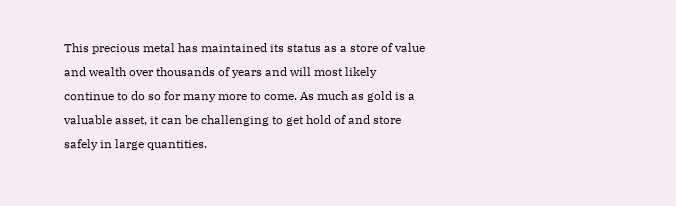This precious metal has maintained its status as a store of value and wealth over thousands of years and will most likely continue to do so for many more to come. As much as gold is a valuable asset, it can be challenging to get hold of and store safely in large quantities.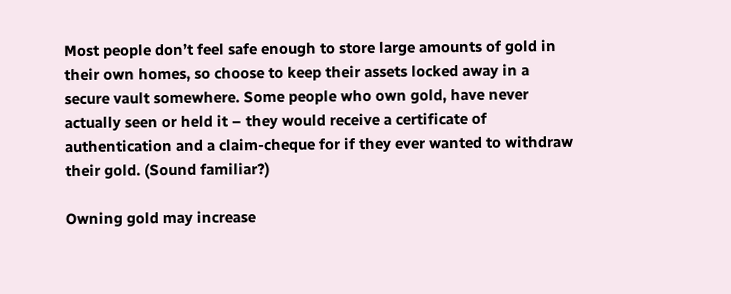Most people don’t feel safe enough to store large amounts of gold in their own homes, so choose to keep their assets locked away in a secure vault somewhere. Some people who own gold, have never actually seen or held it – they would receive a certificate of authentication and a claim-cheque for if they ever wanted to withdraw their gold. (Sound familiar?)

Owning gold may increase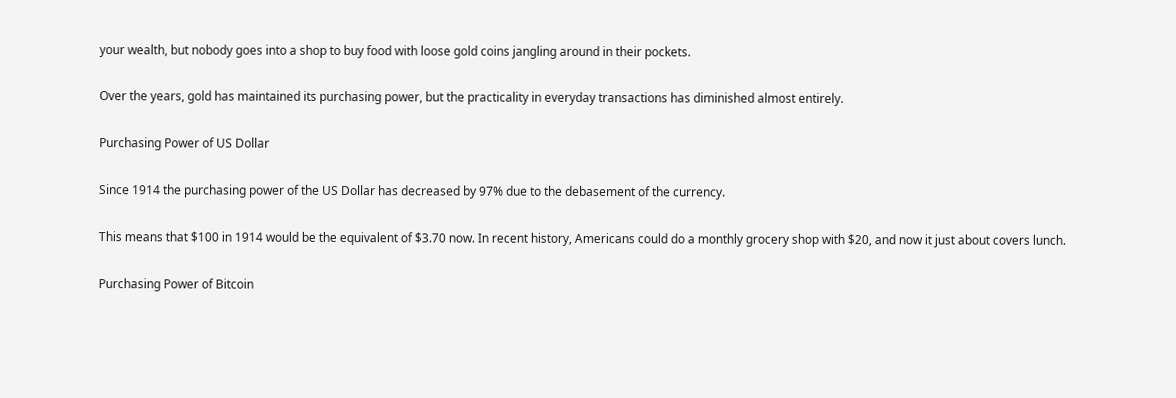your wealth, but nobody goes into a shop to buy food with loose gold coins jangling around in their pockets.

Over the years, gold has maintained its purchasing power, but the practicality in everyday transactions has diminished almost entirely.

Purchasing Power of US Dollar

Since 1914 the purchasing power of the US Dollar has decreased by 97% due to the debasement of the currency.

This means that $100 in 1914 would be the equivalent of $3.70 now. In recent history, Americans could do a monthly grocery shop with $20, and now it just about covers lunch.

Purchasing Power of Bitcoin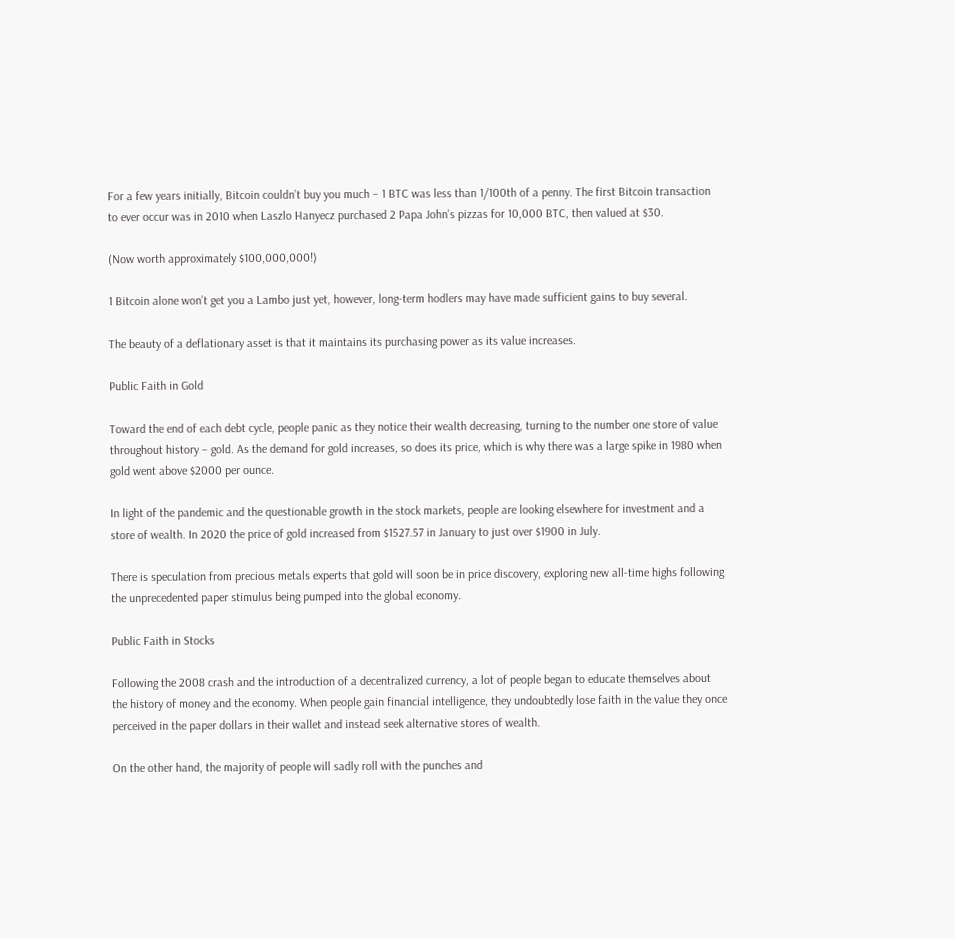For a few years initially, Bitcoin couldn’t buy you much – 1 BTC was less than 1/100th of a penny. The first Bitcoin transaction to ever occur was in 2010 when Laszlo Hanyecz purchased 2 Papa John’s pizzas for 10,000 BTC, then valued at $30.

(Now worth approximately $100,000,000!)

1 Bitcoin alone won’t get you a Lambo just yet, however, long-term hodlers may have made sufficient gains to buy several.

The beauty of a deflationary asset is that it maintains its purchasing power as its value increases.

Public Faith in Gold

Toward the end of each debt cycle, people panic as they notice their wealth decreasing, turning to the number one store of value throughout history – gold. As the demand for gold increases, so does its price, which is why there was a large spike in 1980 when gold went above $2000 per ounce.

In light of the pandemic and the questionable growth in the stock markets, people are looking elsewhere for investment and a store of wealth. In 2020 the price of gold increased from $1527.57 in January to just over $1900 in July.

There is speculation from precious metals experts that gold will soon be in price discovery, exploring new all-time highs following the unprecedented paper stimulus being pumped into the global economy.

Public Faith in Stocks

Following the 2008 crash and the introduction of a decentralized currency, a lot of people began to educate themselves about the history of money and the economy. When people gain financial intelligence, they undoubtedly lose faith in the value they once perceived in the paper dollars in their wallet and instead seek alternative stores of wealth.

On the other hand, the majority of people will sadly roll with the punches and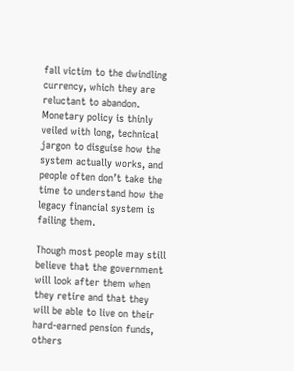fall victim to the dwindling currency, which they are reluctant to abandon. Monetary policy is thinly veiled with long, technical jargon to disguise how the system actually works, and people often don’t take the time to understand how the legacy financial system is failing them.

Though most people may still believe that the government will look after them when they retire and that they will be able to live on their hard-earned pension funds, others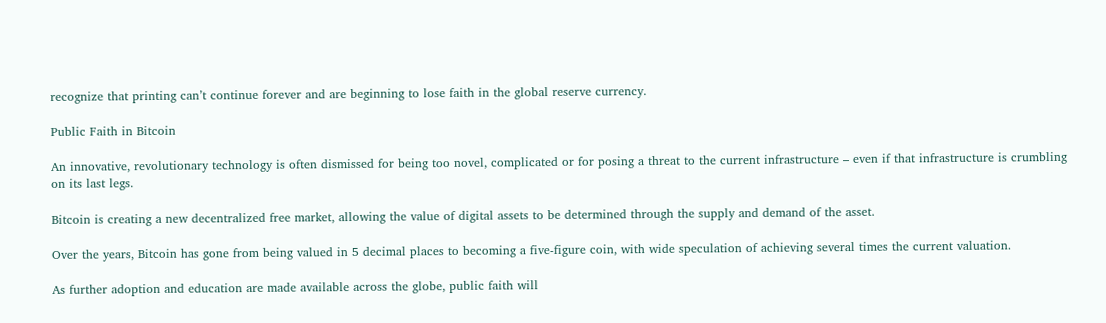recognize that printing can’t continue forever and are beginning to lose faith in the global reserve currency.

Public Faith in Bitcoin

An innovative, revolutionary technology is often dismissed for being too novel, complicated or for posing a threat to the current infrastructure – even if that infrastructure is crumbling on its last legs.

Bitcoin is creating a new decentralized free market, allowing the value of digital assets to be determined through the supply and demand of the asset.

Over the years, Bitcoin has gone from being valued in 5 decimal places to becoming a five-figure coin, with wide speculation of achieving several times the current valuation.

As further adoption and education are made available across the globe, public faith will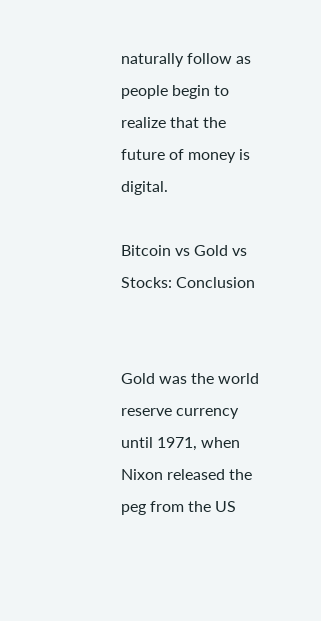naturally follow as people begin to realize that the future of money is digital.

Bitcoin vs Gold vs Stocks: Conclusion


Gold was the world reserve currency until 1971, when Nixon released the peg from the US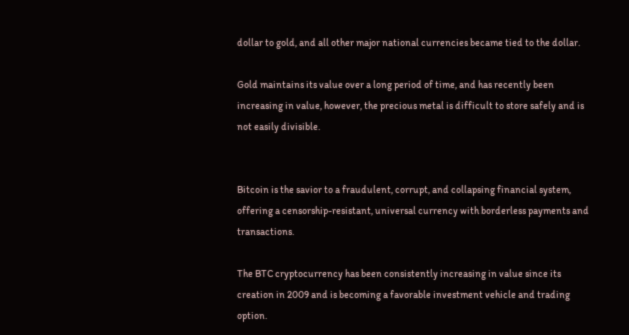dollar to gold, and all other major national currencies became tied to the dollar.

Gold maintains its value over a long period of time, and has recently been increasing in value, however, the precious metal is difficult to store safely and is not easily divisible.


Bitcoin is the savior to a fraudulent, corrupt, and collapsing financial system, offering a censorship-resistant, universal currency with borderless payments and transactions.

The BTC cryptocurrency has been consistently increasing in value since its creation in 2009 and is becoming a favorable investment vehicle and trading option.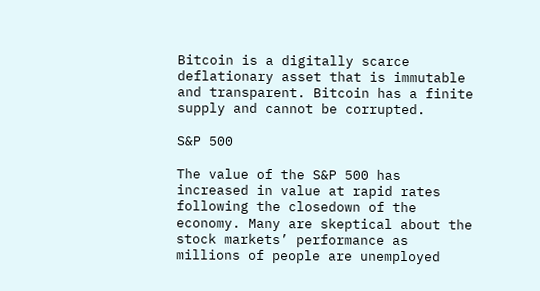Bitcoin is a digitally scarce deflationary asset that is immutable and transparent. Bitcoin has a finite supply and cannot be corrupted.

S&P 500

The value of the S&P 500 has increased in value at rapid rates following the closedown of the economy. Many are skeptical about the stock markets’ performance as millions of people are unemployed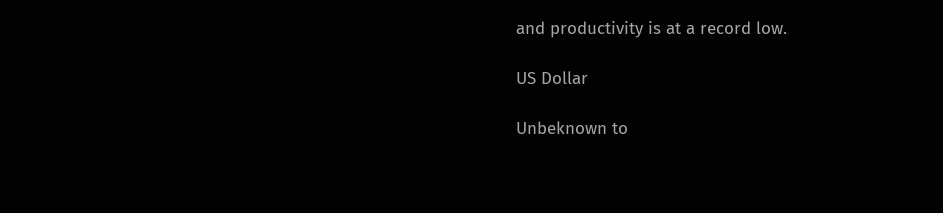and productivity is at a record low.

US Dollar

Unbeknown to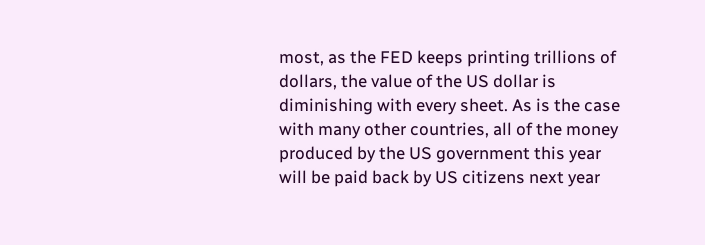most, as the FED keeps printing trillions of dollars, the value of the US dollar is diminishing with every sheet. As is the case with many other countries, all of the money produced by the US government this year will be paid back by US citizens next year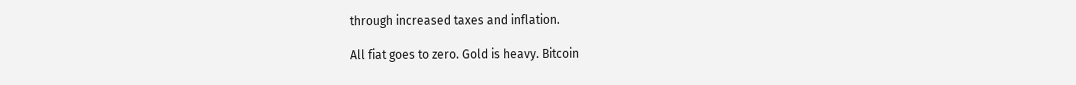through increased taxes and inflation.

All fiat goes to zero. Gold is heavy. Bitcoin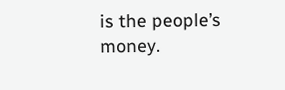is the people’s money.